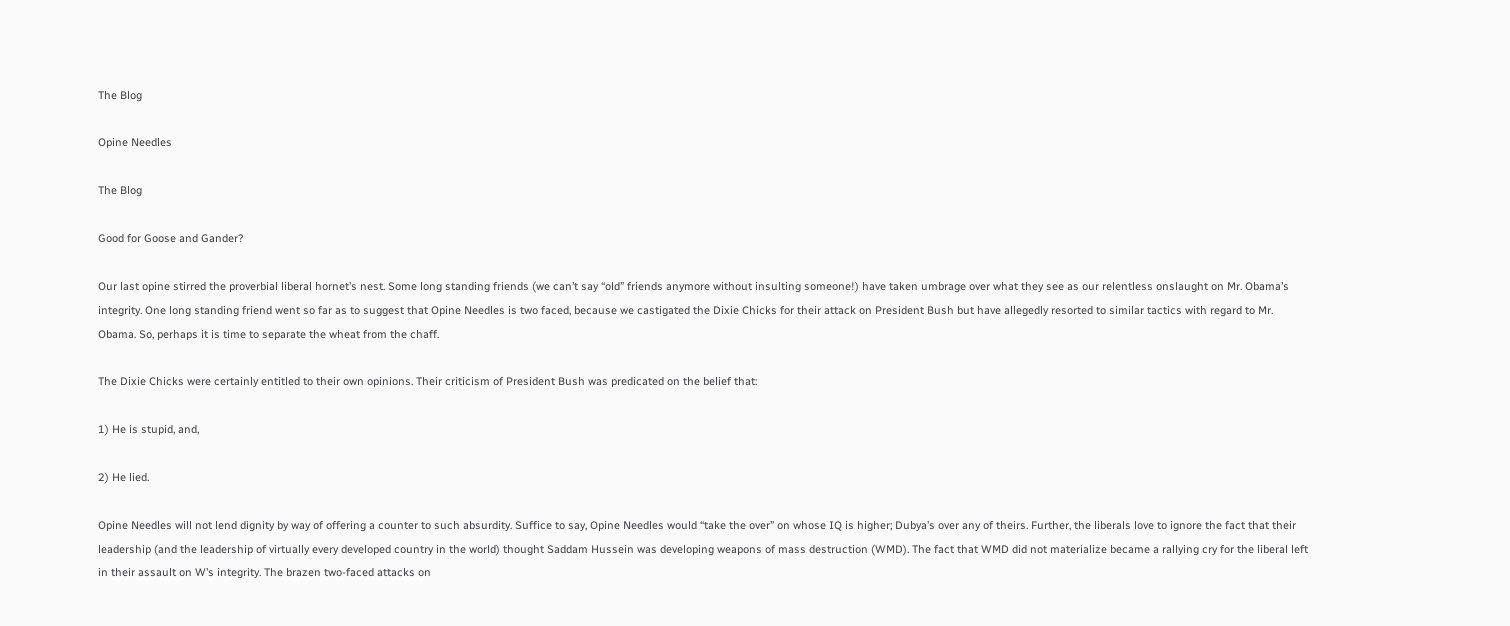The Blog

Opine Needles

The Blog

Good for Goose and Gander?

Our last opine stirred the proverbial liberal hornet’s nest. Some long standing friends (we can’t say “old” friends anymore without insulting someone!) have taken umbrage over what they see as our relentless onslaught on Mr. Obama’s integrity. One long standing friend went so far as to suggest that Opine Needles is two faced, because we castigated the Dixie Chicks for their attack on President Bush but have allegedly resorted to similar tactics with regard to Mr. Obama. So, perhaps it is time to separate the wheat from the chaff.

The Dixie Chicks were certainly entitled to their own opinions. Their criticism of President Bush was predicated on the belief that:

1) He is stupid, and,

2) He lied.

Opine Needles will not lend dignity by way of offering a counter to such absurdity. Suffice to say, Opine Needles would “take the over” on whose IQ is higher; Dubya’s over any of theirs. Further, the liberals love to ignore the fact that their leadership (and the leadership of virtually every developed country in the world) thought Saddam Hussein was developing weapons of mass destruction (WMD). The fact that WMD did not materialize became a rallying cry for the liberal left in their assault on W’s integrity. The brazen two-faced attacks on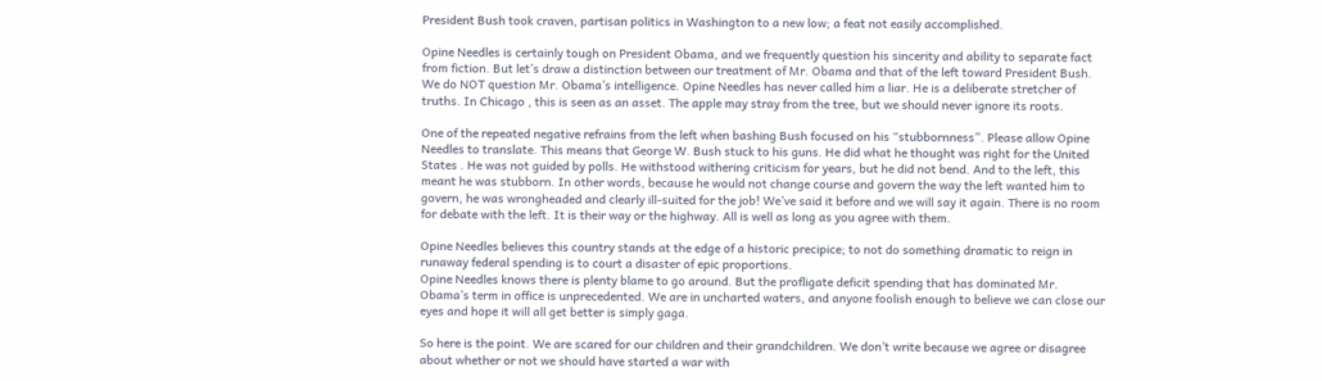President Bush took craven, partisan politics in Washington to a new low; a feat not easily accomplished.

Opine Needles is certainly tough on President Obama, and we frequently question his sincerity and ability to separate fact from fiction. But let’s draw a distinction between our treatment of Mr. Obama and that of the left toward President Bush. We do NOT question Mr. Obama’s intelligence. Opine Needles has never called him a liar. He is a deliberate stretcher of truths. In Chicago , this is seen as an asset. The apple may stray from the tree, but we should never ignore its roots.

One of the repeated negative refrains from the left when bashing Bush focused on his “stubbornness”. Please allow Opine Needles to translate. This means that George W. Bush stuck to his guns. He did what he thought was right for the United States . He was not guided by polls. He withstood withering criticism for years, but he did not bend. And to the left, this meant he was stubborn. In other words, because he would not change course and govern the way the left wanted him to govern, he was wrongheaded and clearly ill-suited for the job! We’ve said it before and we will say it again. There is no room for debate with the left. It is their way or the highway. All is well as long as you agree with them.

Opine Needles believes this country stands at the edge of a historic precipice; to not do something dramatic to reign in runaway federal spending is to court a disaster of epic proportions.
Opine Needles knows there is plenty blame to go around. But the profligate deficit spending that has dominated Mr. Obama’s term in office is unprecedented. We are in uncharted waters, and anyone foolish enough to believe we can close our eyes and hope it will all get better is simply gaga.

So here is the point. We are scared for our children and their grandchildren. We don’t write because we agree or disagree about whether or not we should have started a war with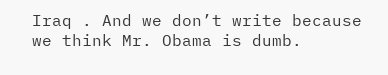Iraq . And we don’t write because we think Mr. Obama is dumb.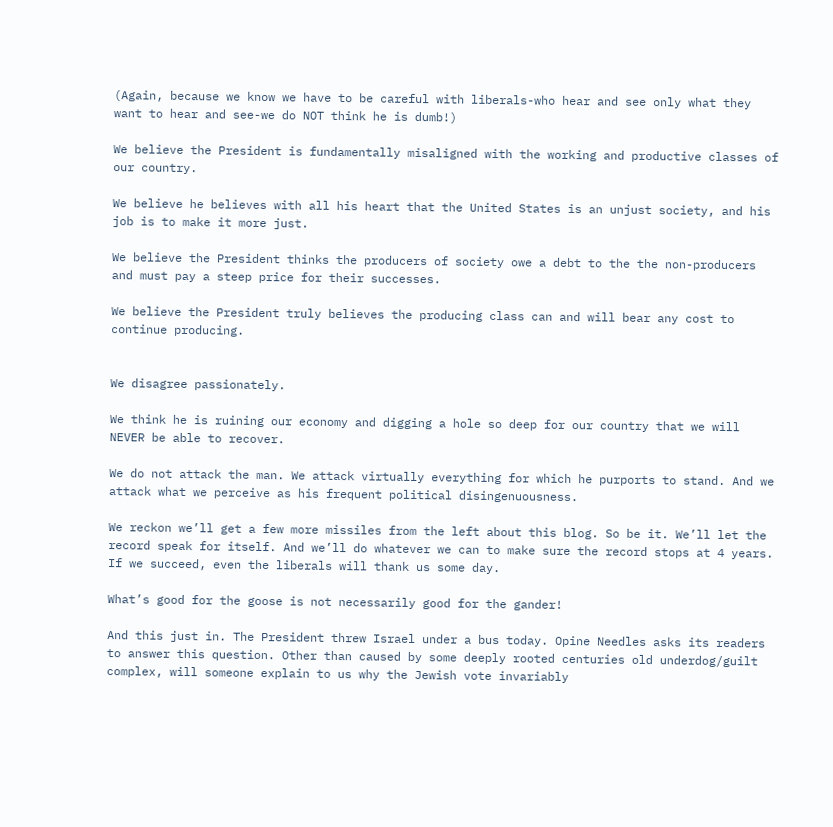(Again, because we know we have to be careful with liberals-who hear and see only what they want to hear and see-we do NOT think he is dumb!)

We believe the President is fundamentally misaligned with the working and productive classes of our country.

We believe he believes with all his heart that the United States is an unjust society, and his job is to make it more just.

We believe the President thinks the producers of society owe a debt to the the non-producers and must pay a steep price for their successes.

We believe the President truly believes the producing class can and will bear any cost to continue producing.


We disagree passionately.

We think he is ruining our economy and digging a hole so deep for our country that we will NEVER be able to recover.

We do not attack the man. We attack virtually everything for which he purports to stand. And we attack what we perceive as his frequent political disingenuousness.

We reckon we’ll get a few more missiles from the left about this blog. So be it. We’ll let the record speak for itself. And we’ll do whatever we can to make sure the record stops at 4 years. If we succeed, even the liberals will thank us some day.

What’s good for the goose is not necessarily good for the gander!

And this just in. The President threw Israel under a bus today. Opine Needles asks its readers to answer this question. Other than caused by some deeply rooted centuries old underdog/guilt complex, will someone explain to us why the Jewish vote invariably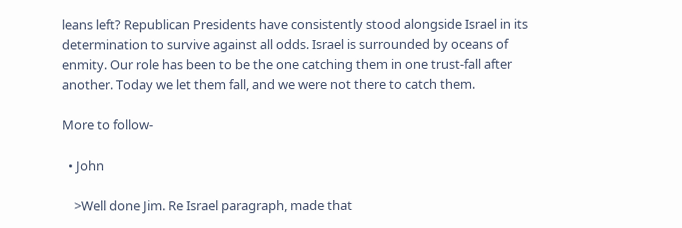leans left? Republican Presidents have consistently stood alongside Israel in its determination to survive against all odds. Israel is surrounded by oceans of enmity. Our role has been to be the one catching them in one trust-fall after another. Today we let them fall, and we were not there to catch them.

More to follow-

  • John

    >Well done Jim. Re Israel paragraph, made that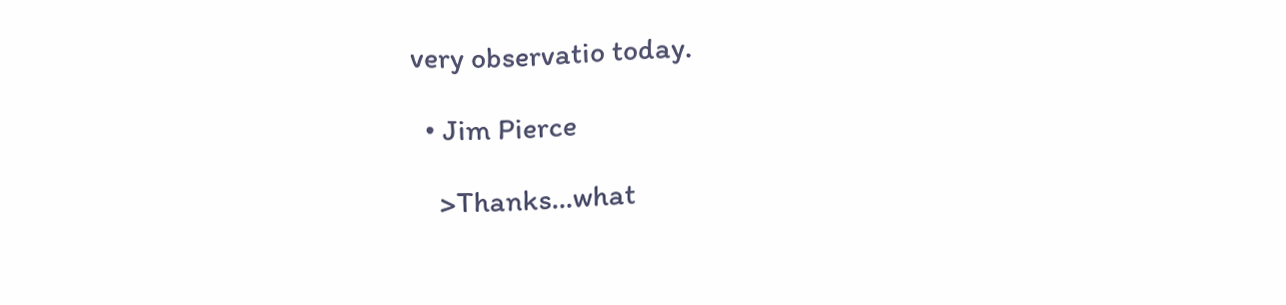very observatio today.

  • Jim Pierce

    >Thanks…what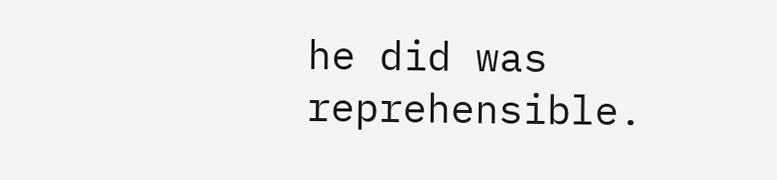he did was reprehensible.